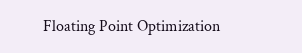Floating Point Optimization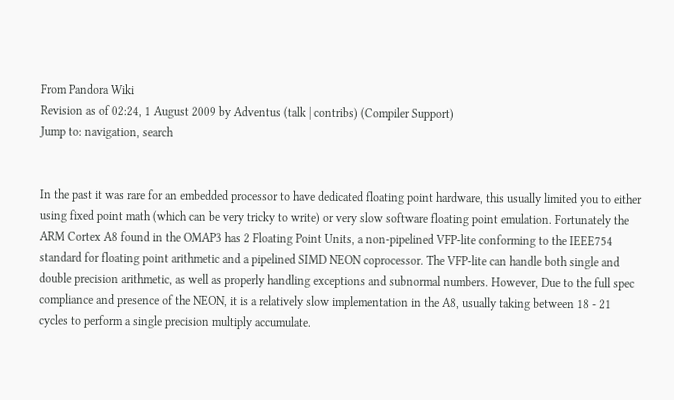From Pandora Wiki
Revision as of 02:24, 1 August 2009 by Adventus (talk | contribs) (Compiler Support)
Jump to: navigation, search


In the past it was rare for an embedded processor to have dedicated floating point hardware, this usually limited you to either using fixed point math (which can be very tricky to write) or very slow software floating point emulation. Fortunately the ARM Cortex A8 found in the OMAP3 has 2 Floating Point Units, a non-pipelined VFP-lite conforming to the IEEE754 standard for floating point arithmetic and a pipelined SIMD NEON coprocessor. The VFP-lite can handle both single and double precision arithmetic, as well as properly handling exceptions and subnormal numbers. However, Due to the full spec compliance and presence of the NEON, it is a relatively slow implementation in the A8, usually taking between 18 - 21 cycles to perform a single precision multiply accumulate.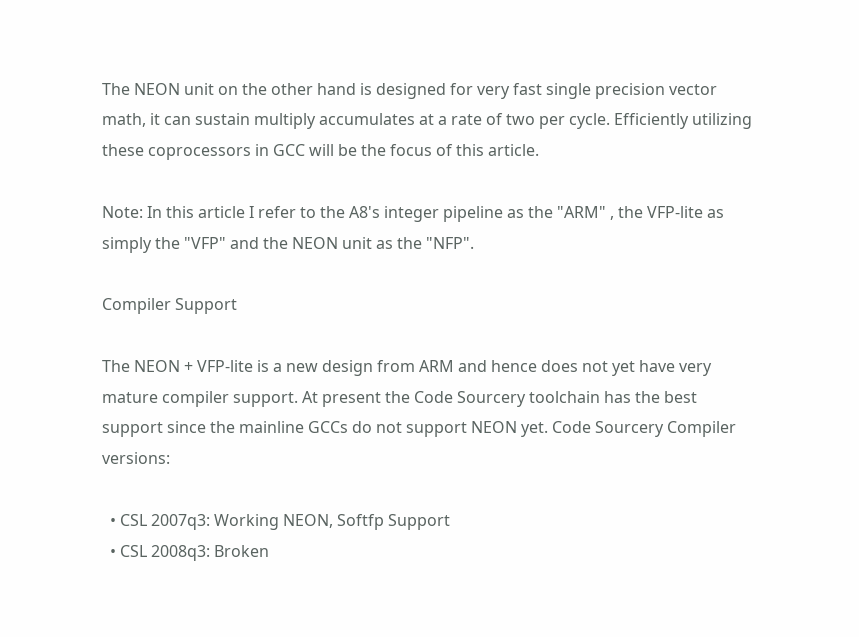The NEON unit on the other hand is designed for very fast single precision vector math, it can sustain multiply accumulates at a rate of two per cycle. Efficiently utilizing these coprocessors in GCC will be the focus of this article.

Note: In this article I refer to the A8's integer pipeline as the "ARM" , the VFP-lite as simply the "VFP" and the NEON unit as the "NFP".

Compiler Support

The NEON + VFP-lite is a new design from ARM and hence does not yet have very mature compiler support. At present the Code Sourcery toolchain has the best support since the mainline GCCs do not support NEON yet. Code Sourcery Compiler versions:

  • CSL 2007q3: Working NEON, Softfp Support
  • CSL 2008q3: Broken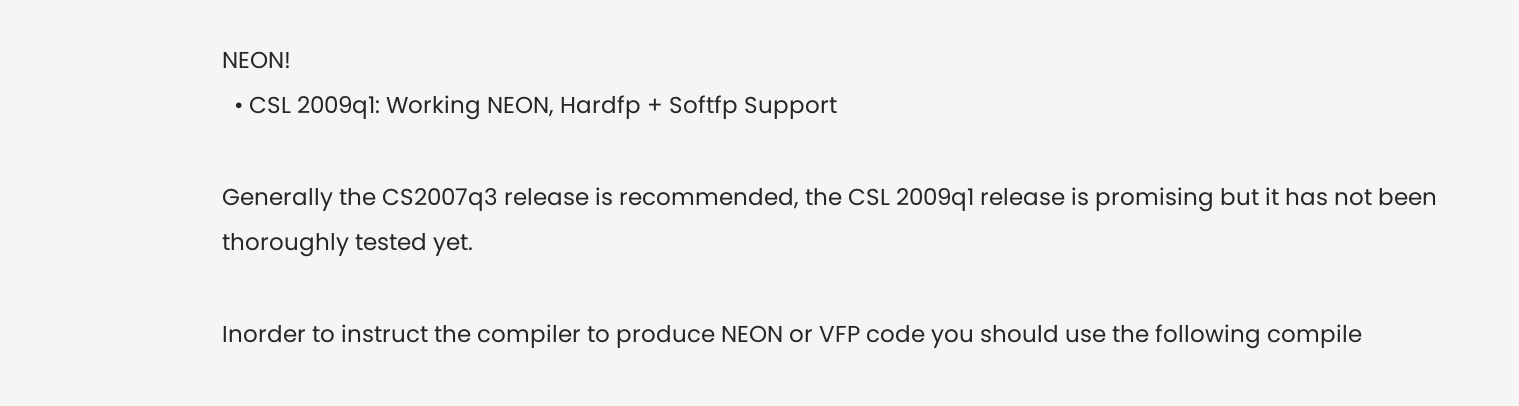NEON!
  • CSL 2009q1: Working NEON, Hardfp + Softfp Support

Generally the CS2007q3 release is recommended, the CSL 2009q1 release is promising but it has not been thoroughly tested yet.

Inorder to instruct the compiler to produce NEON or VFP code you should use the following compile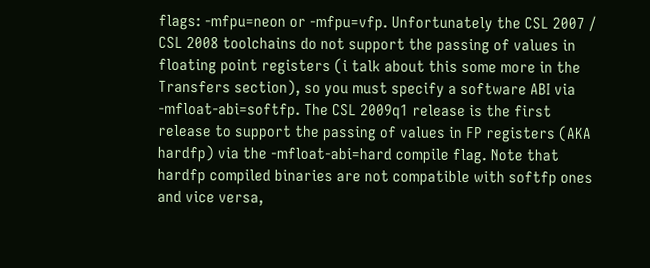flags: -mfpu=neon or -mfpu=vfp. Unfortunately the CSL 2007 / CSL 2008 toolchains do not support the passing of values in floating point registers (i talk about this some more in the Transfers section), so you must specify a software ABI via -mfloat-abi=softfp. The CSL 2009q1 release is the first release to support the passing of values in FP registers (AKA hardfp) via the -mfloat-abi=hard compile flag. Note that hardfp compiled binaries are not compatible with softfp ones and vice versa,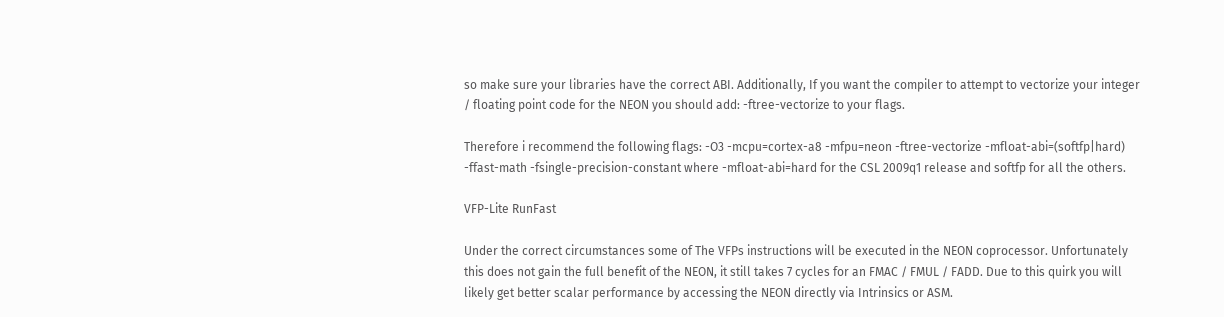so make sure your libraries have the correct ABI. Additionally, If you want the compiler to attempt to vectorize your integer / floating point code for the NEON you should add: -ftree-vectorize to your flags.

Therefore i recommend the following flags: -O3 -mcpu=cortex-a8 -mfpu=neon -ftree-vectorize -mfloat-abi=(softfp|hard) -ffast-math -fsingle-precision-constant where -mfloat-abi=hard for the CSL 2009q1 release and softfp for all the others.

VFP-Lite RunFast

Under the correct circumstances some of The VFPs instructions will be executed in the NEON coprocessor. Unfortunately this does not gain the full benefit of the NEON, it still takes 7 cycles for an FMAC / FMUL / FADD. Due to this quirk you will likely get better scalar performance by accessing the NEON directly via Intrinsics or ASM.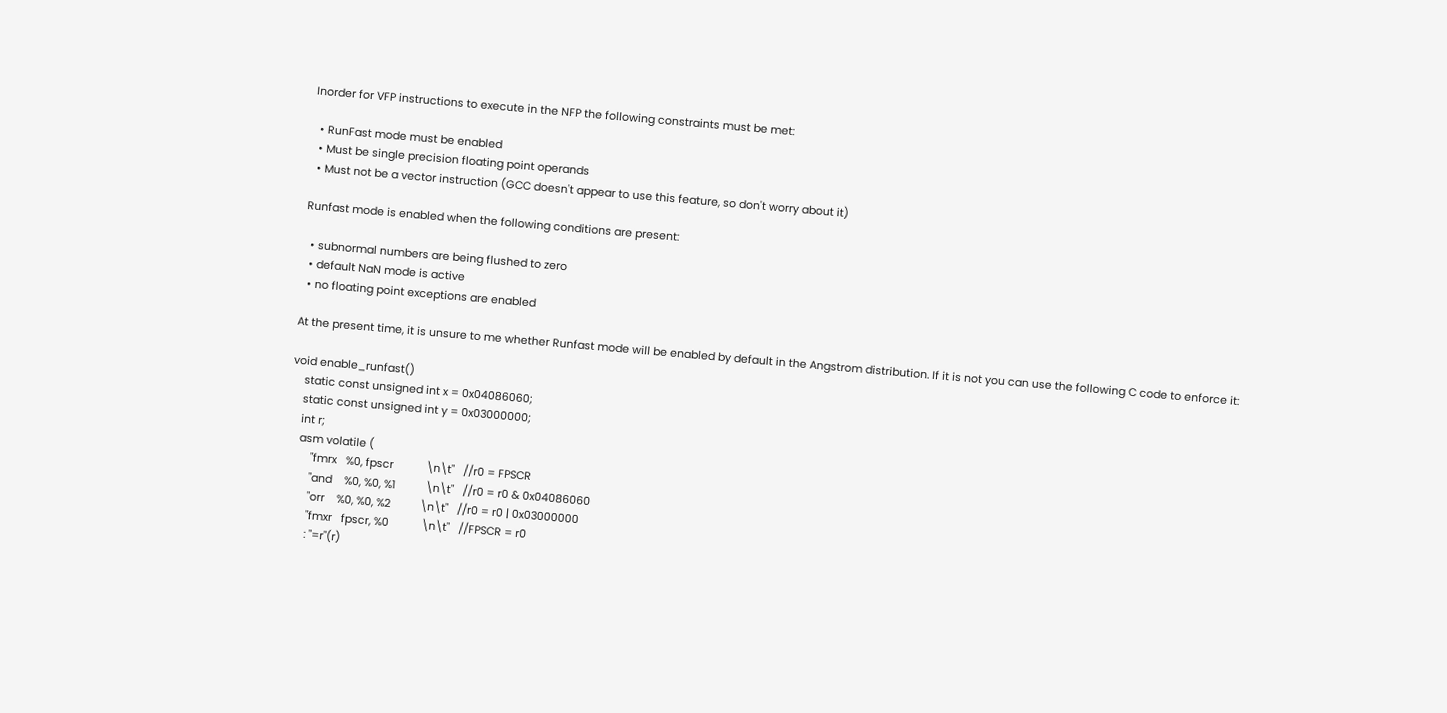Inorder for VFP instructions to execute in the NFP the following constraints must be met:

  • RunFast mode must be enabled
  • Must be single precision floating point operands
  • Must not be a vector instruction (GCC doesn't appear to use this feature, so don't worry about it)

Runfast mode is enabled when the following conditions are present:

  • subnormal numbers are being flushed to zero
  • default NaN mode is active
  • no floating point exceptions are enabled

At the present time, it is unsure to me whether Runfast mode will be enabled by default in the Angstrom distribution. If it is not you can use the following C code to enforce it:

void enable_runfast()
    static const unsigned int x = 0x04086060;
    static const unsigned int y = 0x03000000;
    int r;
    asm volatile (
        "fmrx   %0, fpscr           \n\t"   //r0 = FPSCR
        "and    %0, %0, %1          \n\t"   //r0 = r0 & 0x04086060
        "orr    %0, %0, %2          \n\t"   //r0 = r0 | 0x03000000
        "fmxr   fpscr, %0           \n\t"   //FPSCR = r0
        : "=r"(r)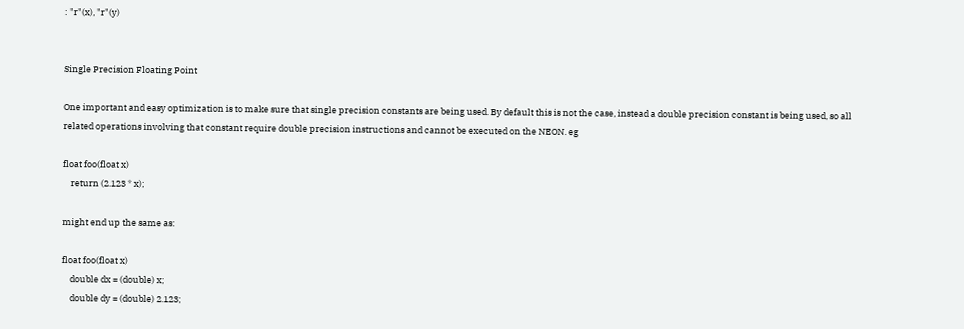: "r"(x), "r"(y)


Single Precision Floating Point

One important and easy optimization is to make sure that single precision constants are being used. By default this is not the case, instead a double precision constant is being used, so all related operations involving that constant require double precision instructions and cannot be executed on the NEON. eg

float foo(float x)
    return (2.123 * x);

might end up the same as:

float foo(float x)
    double dx = (double) x;
    double dy = (double) 2.123;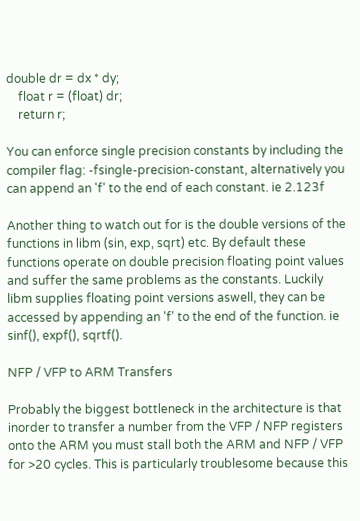double dr = dx * dy;
    float r = (float) dr;
    return r;

You can enforce single precision constants by including the compiler flag: -fsingle-precision-constant, alternatively you can append an 'f' to the end of each constant. ie 2.123f

Another thing to watch out for is the double versions of the functions in libm (sin, exp, sqrt) etc. By default these functions operate on double precision floating point values and suffer the same problems as the constants. Luckily libm supplies floating point versions aswell, they can be accessed by appending an 'f' to the end of the function. ie sinf(), expf(), sqrtf().

NFP / VFP to ARM Transfers

Probably the biggest bottleneck in the architecture is that inorder to transfer a number from the VFP / NFP registers onto the ARM you must stall both the ARM and NFP / VFP for >20 cycles. This is particularly troublesome because this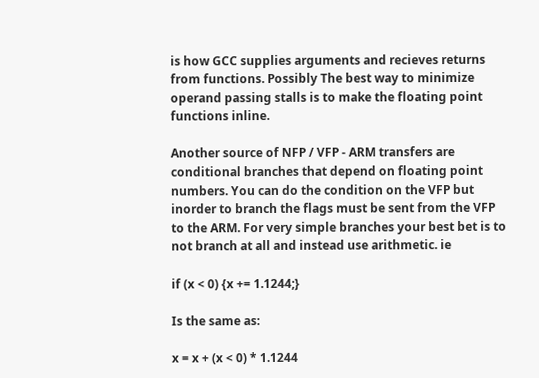is how GCC supplies arguments and recieves returns from functions. Possibly The best way to minimize operand passing stalls is to make the floating point functions inline.

Another source of NFP / VFP - ARM transfers are conditional branches that depend on floating point numbers. You can do the condition on the VFP but inorder to branch the flags must be sent from the VFP to the ARM. For very simple branches your best bet is to not branch at all and instead use arithmetic. ie

if (x < 0) {x += 1.1244;}

Is the same as:

x = x + (x < 0) * 1.1244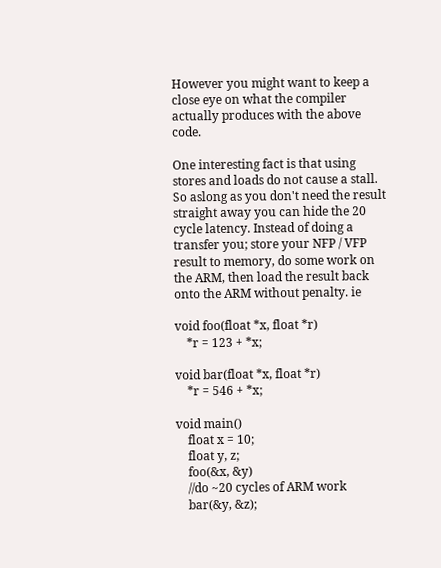However you might want to keep a close eye on what the compiler actually produces with the above code.

One interesting fact is that using stores and loads do not cause a stall. So aslong as you don't need the result straight away you can hide the 20 cycle latency. Instead of doing a transfer you; store your NFP / VFP result to memory, do some work on the ARM, then load the result back onto the ARM without penalty. ie

void foo(float *x, float *r)
    *r = 123 + *x;

void bar(float *x, float *r)
    *r = 546 + *x;

void main()
    float x = 10;
    float y, z;
    foo(&x, &y)
    //do ~20 cycles of ARM work
    bar(&y, &z);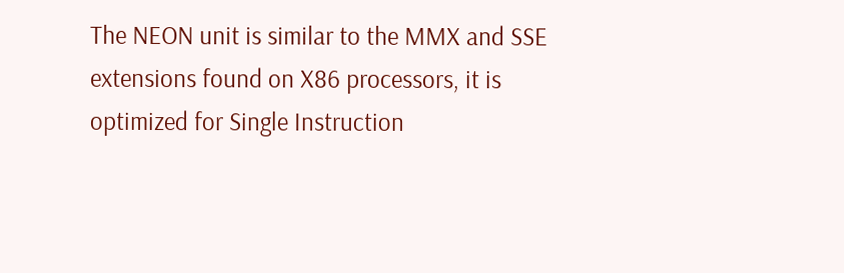The NEON unit is similar to the MMX and SSE extensions found on X86 processors, it is optimized for Single Instruction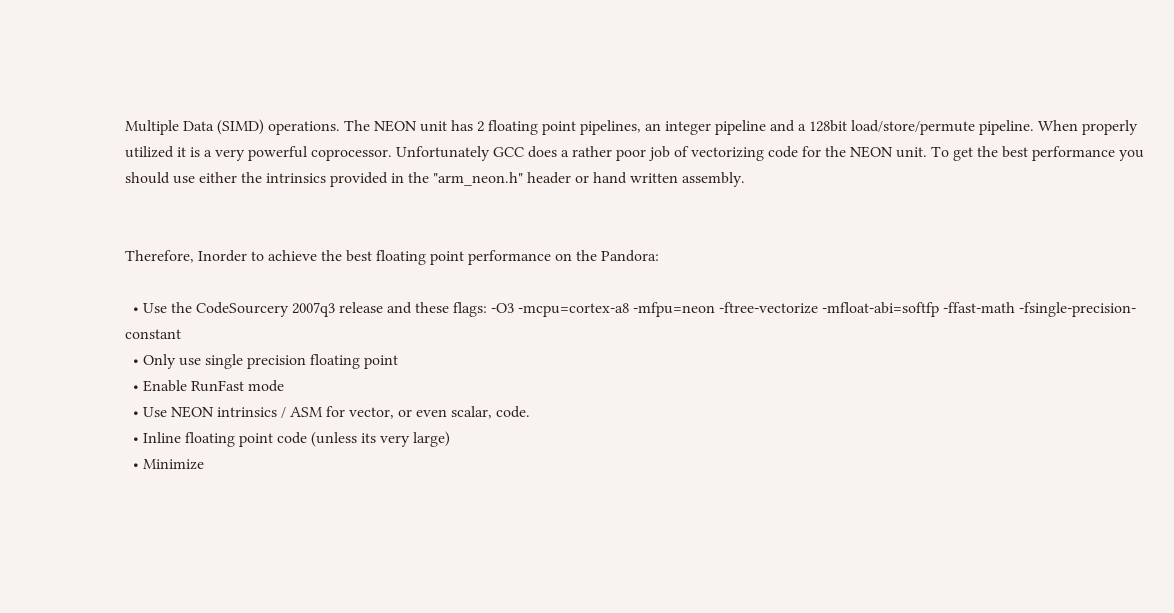Multiple Data (SIMD) operations. The NEON unit has 2 floating point pipelines, an integer pipeline and a 128bit load/store/permute pipeline. When properly utilized it is a very powerful coprocessor. Unfortunately GCC does a rather poor job of vectorizing code for the NEON unit. To get the best performance you should use either the intrinsics provided in the "arm_neon.h" header or hand written assembly.


Therefore, Inorder to achieve the best floating point performance on the Pandora:

  • Use the CodeSourcery 2007q3 release and these flags: -O3 -mcpu=cortex-a8 -mfpu=neon -ftree-vectorize -mfloat-abi=softfp -ffast-math -fsingle-precision-constant
  • Only use single precision floating point
  • Enable RunFast mode
  • Use NEON intrinsics / ASM for vector, or even scalar, code.
  • Inline floating point code (unless its very large)
  • Minimize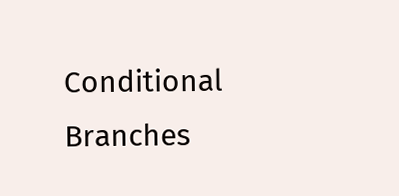Conditional Branches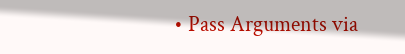• Pass Arguments via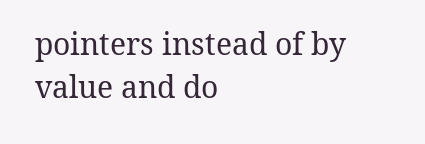pointers instead of by value and do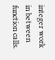integer work in between function calls.